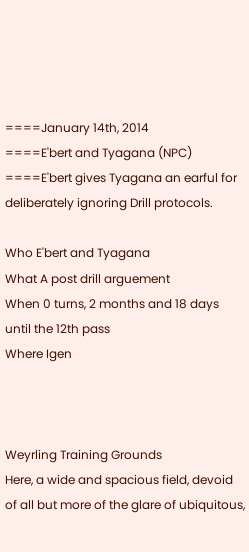====January 14th, 2014
====E'bert and Tyagana (NPC)
====E'bert gives Tyagana an earful for deliberately ignoring Drill protocols.

Who E'bert and Tyagana
What A post drill arguement
When 0 turns, 2 months and 18 days until the 12th pass
Where Igen



Weyrling Training Grounds
Here, a wide and spacious field, devoid of all but more of the glare of ubiquitous,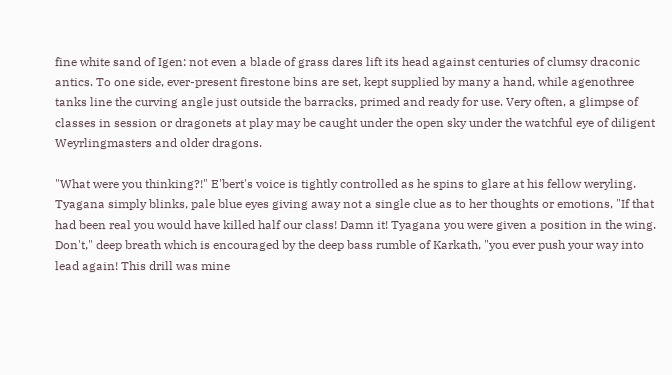fine white sand of Igen: not even a blade of grass dares lift its head against centuries of clumsy draconic antics. To one side, ever-present firestone bins are set, kept supplied by many a hand, while agenothree tanks line the curving angle just outside the barracks, primed and ready for use. Very often, a glimpse of classes in session or dragonets at play may be caught under the open sky under the watchful eye of diligent Weyrlingmasters and older dragons.

"What were you thinking?!" E'bert's voice is tightly controlled as he spins to glare at his fellow weryling. Tyagana simply blinks, pale blue eyes giving away not a single clue as to her thoughts or emotions, "If that had been real you would have killed half our class! Damn it! Tyagana you were given a position in the wing. Don't," deep breath which is encouraged by the deep bass rumble of Karkath, "you ever push your way into lead again! This drill was mine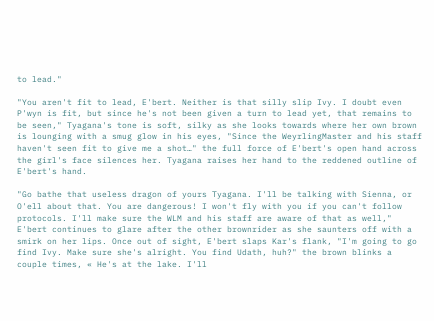to lead."

"You aren't fit to lead, E'bert. Neither is that silly slip Ivy. I doubt even P'wyn is fit, but since he's not been given a turn to lead yet, that remains to be seen," Tyagana's tone is soft, silky as she looks towards where her own brown is lounging with a smug glow in his eyes, "Since the WeyrlingMaster and his staff haven't seen fit to give me a shot…" the full force of E'bert's open hand across the girl's face silences her. Tyagana raises her hand to the reddened outline of E'bert's hand.

"Go bathe that useless dragon of yours Tyagana. I'll be talking with Sienna, or O'ell about that. You are dangerous! I won't fly with you if you can't follow protocols. I'll make sure the WLM and his staff are aware of that as well," E'bert continues to glare after the other brownrider as she saunters off with a smirk on her lips. Once out of sight, E'bert slaps Kar's flank, "I'm going to go find Ivy. Make sure she's alright. You find Udath, huh?" the brown blinks a couple times, « He's at the lake. I'll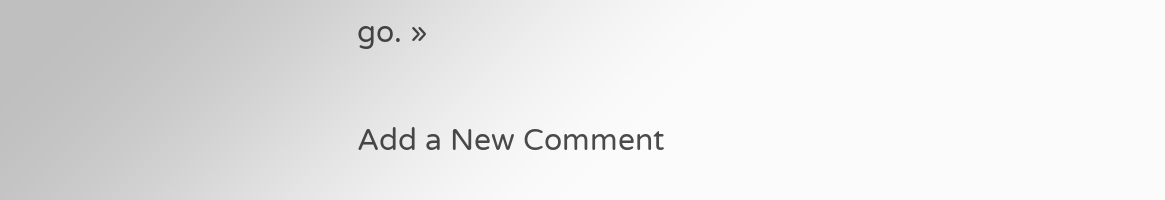go. »

Add a New Comment